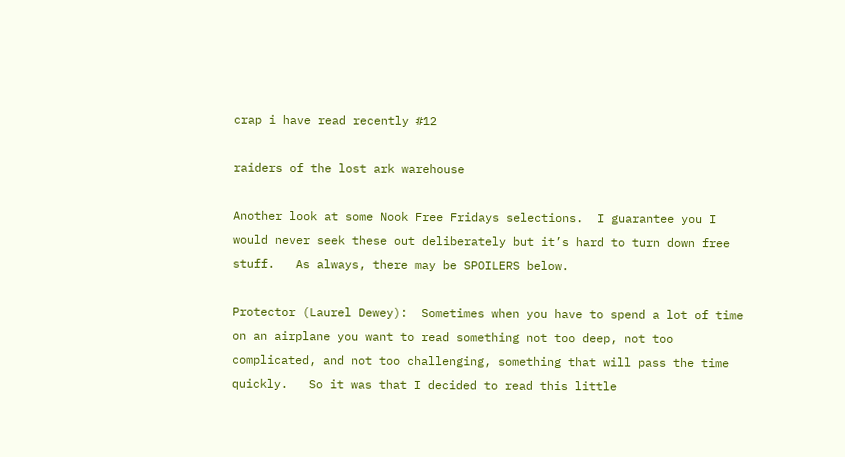crap i have read recently #12

raiders of the lost ark warehouse

Another look at some Nook Free Fridays selections.  I guarantee you I would never seek these out deliberately but it’s hard to turn down free stuff.   As always, there may be SPOILERS below.

Protector (Laurel Dewey):  Sometimes when you have to spend a lot of time on an airplane you want to read something not too deep, not too complicated, and not too challenging, something that will pass the time quickly.   So it was that I decided to read this little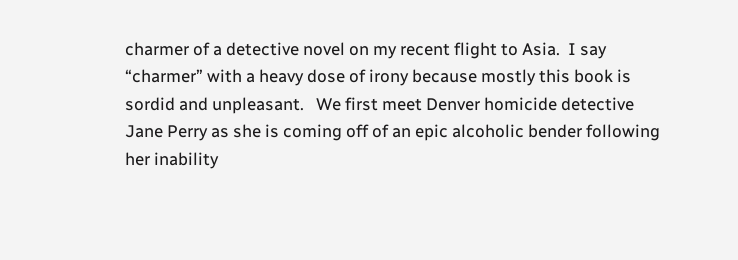charmer of a detective novel on my recent flight to Asia.  I say “charmer” with a heavy dose of irony because mostly this book is sordid and unpleasant.   We first meet Denver homicide detective Jane Perry as she is coming off of an epic alcoholic bender following her inability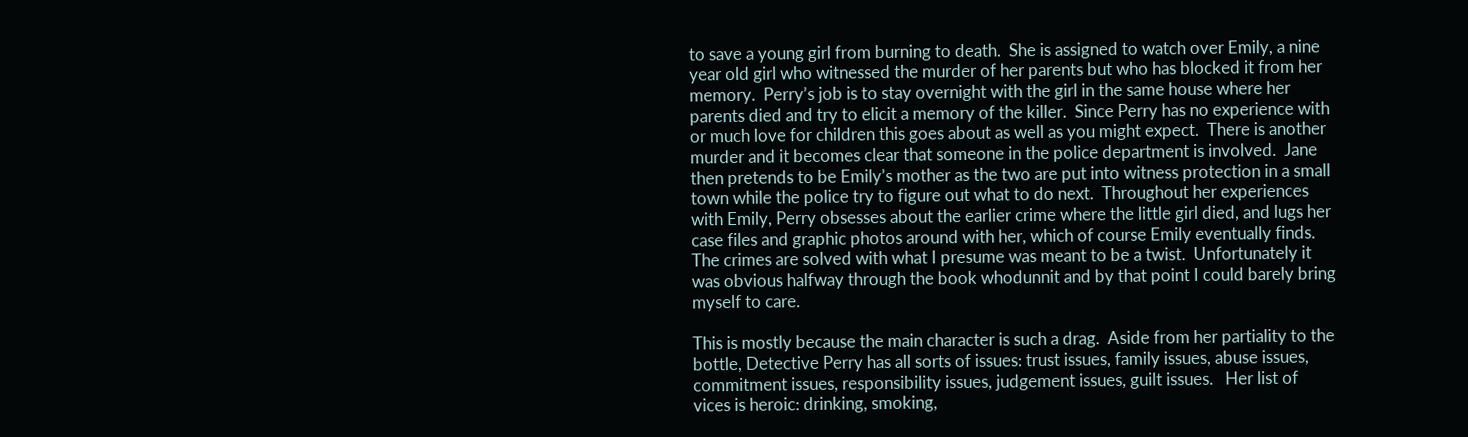to save a young girl from burning to death.  She is assigned to watch over Emily, a nine year old girl who witnessed the murder of her parents but who has blocked it from her memory.  Perry’s job is to stay overnight with the girl in the same house where her parents died and try to elicit a memory of the killer.  Since Perry has no experience with or much love for children this goes about as well as you might expect.  There is another murder and it becomes clear that someone in the police department is involved.  Jane then pretends to be Emily’s mother as the two are put into witness protection in a small town while the police try to figure out what to do next.  Throughout her experiences with Emily, Perry obsesses about the earlier crime where the little girl died, and lugs her case files and graphic photos around with her, which of course Emily eventually finds.  The crimes are solved with what I presume was meant to be a twist.  Unfortunately it was obvious halfway through the book whodunnit and by that point I could barely bring myself to care.

This is mostly because the main character is such a drag.  Aside from her partiality to the bottle, Detective Perry has all sorts of issues: trust issues, family issues, abuse issues, commitment issues, responsibility issues, judgement issues, guilt issues.   Her list of vices is heroic: drinking, smoking,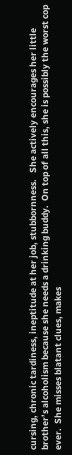cursing, chronic tardiness, ineptitude at her job, stubbornness.   She actively encourages her little brother’s alcoholism because she needs a drinking buddy.  On top of all this, she is possibly the worst cop ever.  She misses blatant clues, makes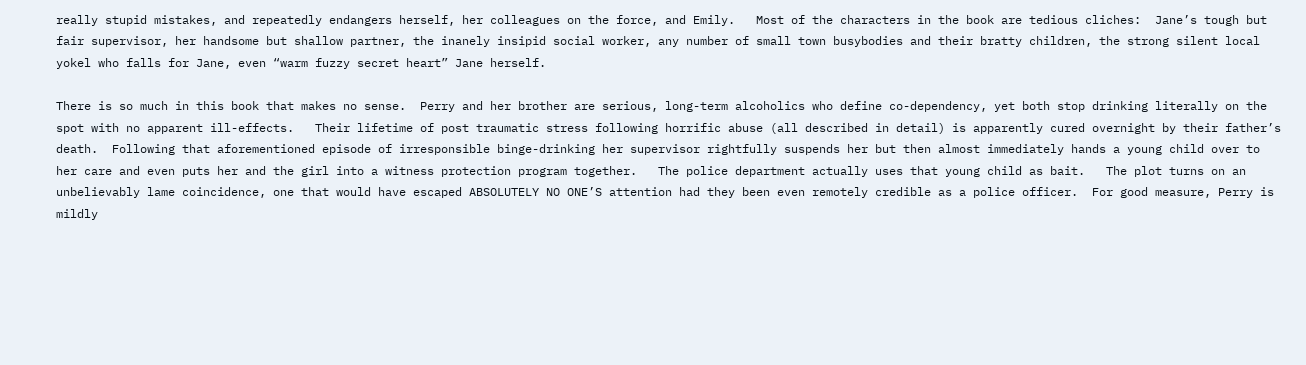really stupid mistakes, and repeatedly endangers herself, her colleagues on the force, and Emily.   Most of the characters in the book are tedious cliches:  Jane’s tough but fair supervisor, her handsome but shallow partner, the inanely insipid social worker, any number of small town busybodies and their bratty children, the strong silent local yokel who falls for Jane, even “warm fuzzy secret heart” Jane herself.

There is so much in this book that makes no sense.  Perry and her brother are serious, long-term alcoholics who define co-dependency, yet both stop drinking literally on the spot with no apparent ill-effects.   Their lifetime of post traumatic stress following horrific abuse (all described in detail) is apparently cured overnight by their father’s death.  Following that aforementioned episode of irresponsible binge-drinking her supervisor rightfully suspends her but then almost immediately hands a young child over to her care and even puts her and the girl into a witness protection program together.   The police department actually uses that young child as bait.   The plot turns on an unbelievably lame coincidence, one that would have escaped ABSOLUTELY NO ONE’S attention had they been even remotely credible as a police officer.  For good measure, Perry is mildly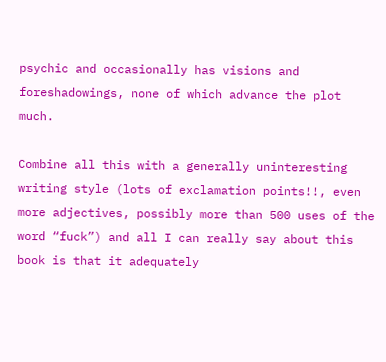psychic and occasionally has visions and foreshadowings, none of which advance the plot much.

Combine all this with a generally uninteresting writing style (lots of exclamation points!!, even more adjectives, possibly more than 500 uses of the word “fuck”) and all I can really say about this book is that it adequately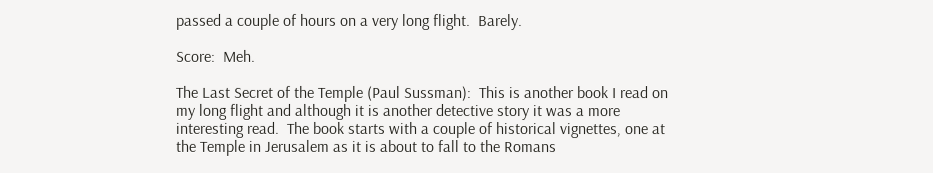passed a couple of hours on a very long flight.  Barely.

Score:  Meh.

The Last Secret of the Temple (Paul Sussman):  This is another book I read on my long flight and although it is another detective story it was a more interesting read.  The book starts with a couple of historical vignettes, one at the Temple in Jerusalem as it is about to fall to the Romans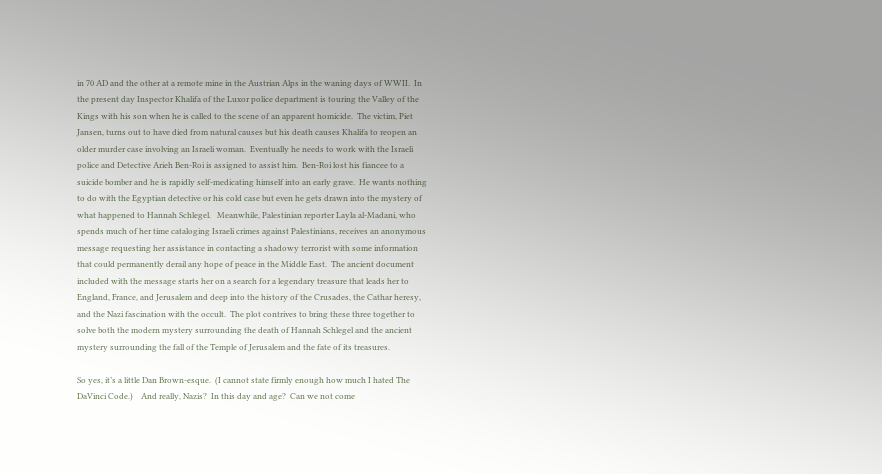in 70 AD and the other at a remote mine in the Austrian Alps in the waning days of WWII.  In the present day Inspector Khalifa of the Luxor police department is touring the Valley of the Kings with his son when he is called to the scene of an apparent homicide.  The victim, Piet Jansen, turns out to have died from natural causes but his death causes Khalifa to reopen an older murder case involving an Israeli woman.  Eventually he needs to work with the Israeli police and Detective Arieh Ben-Roi is assigned to assist him.  Ben-Roi lost his fiancee to a suicide bomber and he is rapidly self-medicating himself into an early grave.  He wants nothing to do with the Egyptian detective or his cold case but even he gets drawn into the mystery of what happened to Hannah Schlegel.   Meanwhile, Palestinian reporter Layla al-Madani, who spends much of her time cataloging Israeli crimes against Palestinians, receives an anonymous message requesting her assistance in contacting a shadowy terrorist with some information that could permanently derail any hope of peace in the Middle East.  The ancient document included with the message starts her on a search for a legendary treasure that leads her to England, France, and Jerusalem and deep into the history of the Crusades, the Cathar heresy, and the Nazi fascination with the occult.  The plot contrives to bring these three together to solve both the modern mystery surrounding the death of Hannah Schlegel and the ancient mystery surrounding the fall of the Temple of Jerusalem and the fate of its treasures.

So yes, it’s a little Dan Brown-esque.  (I cannot state firmly enough how much I hated The DaVinci Code.)    And really, Nazis?  In this day and age?  Can we not come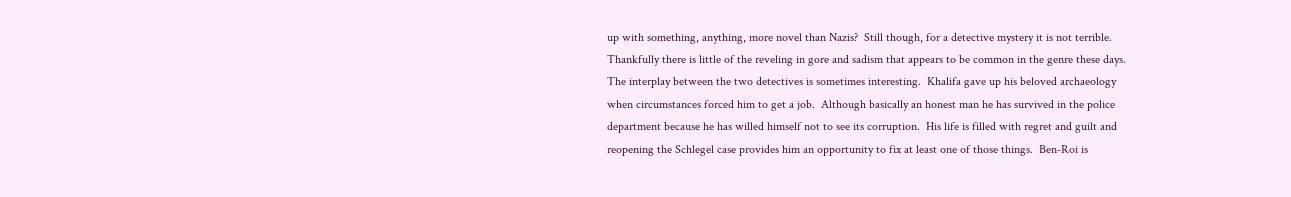up with something, anything, more novel than Nazis?  Still though, for a detective mystery it is not terrible.  Thankfully there is little of the reveling in gore and sadism that appears to be common in the genre these days.  The interplay between the two detectives is sometimes interesting.  Khalifa gave up his beloved archaeology when circumstances forced him to get a job.  Although basically an honest man he has survived in the police department because he has willed himself not to see its corruption.  His life is filled with regret and guilt and reopening the Schlegel case provides him an opportunity to fix at least one of those things.  Ben-Roi is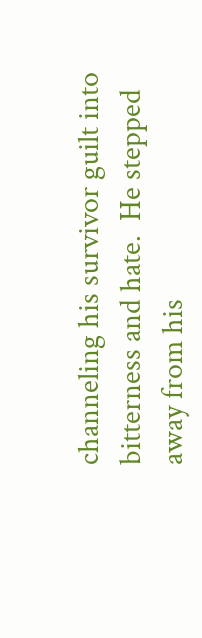channeling his survivor guilt into bitterness and hate.  He stepped away from his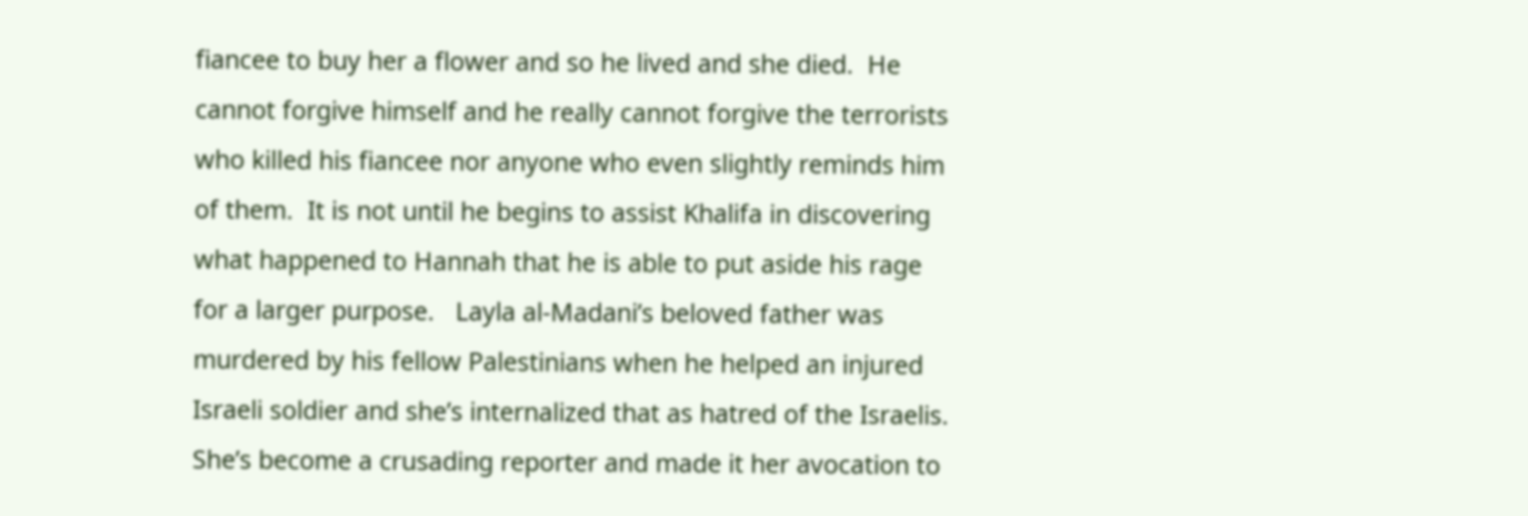fiancee to buy her a flower and so he lived and she died.  He cannot forgive himself and he really cannot forgive the terrorists who killed his fiancee nor anyone who even slightly reminds him of them.  It is not until he begins to assist Khalifa in discovering what happened to Hannah that he is able to put aside his rage for a larger purpose.   Layla al-Madani’s beloved father was murdered by his fellow Palestinians when he helped an injured Israeli soldier and she’s internalized that as hatred of the Israelis.  She’s become a crusading reporter and made it her avocation to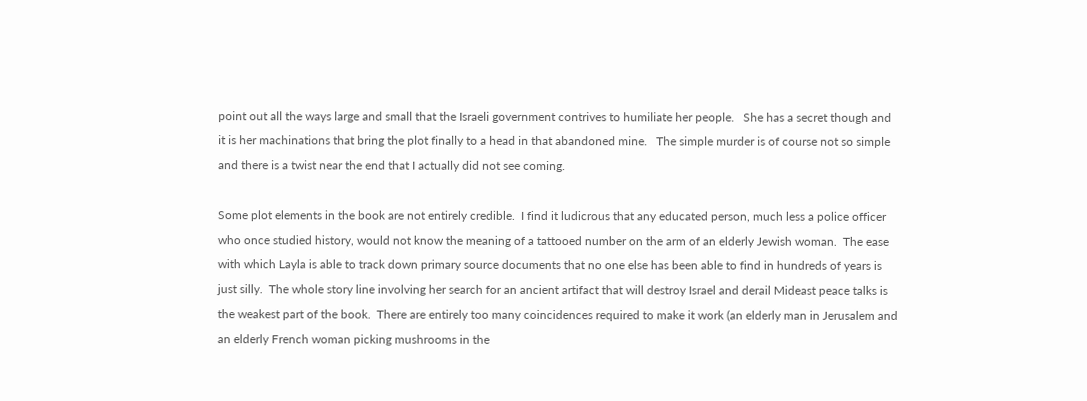point out all the ways large and small that the Israeli government contrives to humiliate her people.   She has a secret though and it is her machinations that bring the plot finally to a head in that abandoned mine.   The simple murder is of course not so simple and there is a twist near the end that I actually did not see coming.

Some plot elements in the book are not entirely credible.  I find it ludicrous that any educated person, much less a police officer who once studied history, would not know the meaning of a tattooed number on the arm of an elderly Jewish woman.  The ease with which Layla is able to track down primary source documents that no one else has been able to find in hundreds of years is just silly.  The whole story line involving her search for an ancient artifact that will destroy Israel and derail Mideast peace talks is the weakest part of the book.  There are entirely too many coincidences required to make it work (an elderly man in Jerusalem and an elderly French woman picking mushrooms in the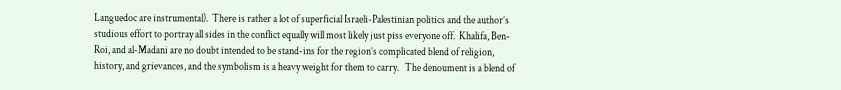Languedoc are instrumental).  There is rather a lot of superficial Israeli-Palestinian politics and the author’s studious effort to portray all sides in the conflict equally will most likely just piss everyone off.  Khalifa, Ben-Roi, and al-Madani are no doubt intended to be stand-ins for the region’s complicated blend of religion, history, and grievances, and the symbolism is a heavy weight for them to carry.   The denoument is a blend of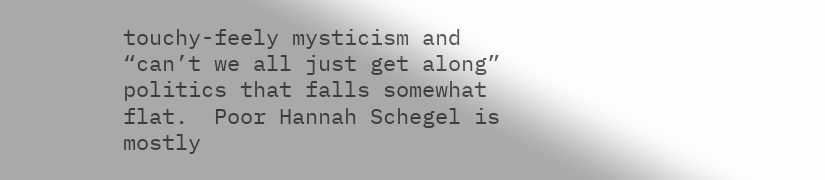touchy-feely mysticism and “can’t we all just get along” politics that falls somewhat flat.  Poor Hannah Schegel is mostly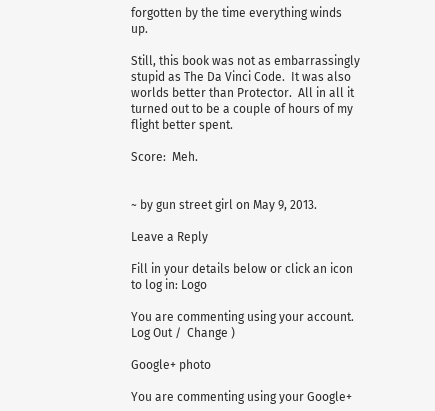forgotten by the time everything winds up.

Still, this book was not as embarrassingly stupid as The Da Vinci Code.  It was also worlds better than Protector.  All in all it turned out to be a couple of hours of my flight better spent.

Score:  Meh.


~ by gun street girl on May 9, 2013.

Leave a Reply

Fill in your details below or click an icon to log in: Logo

You are commenting using your account. Log Out /  Change )

Google+ photo

You are commenting using your Google+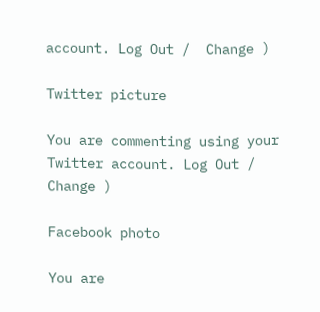account. Log Out /  Change )

Twitter picture

You are commenting using your Twitter account. Log Out /  Change )

Facebook photo

You are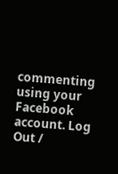commenting using your Facebook account. Log Out /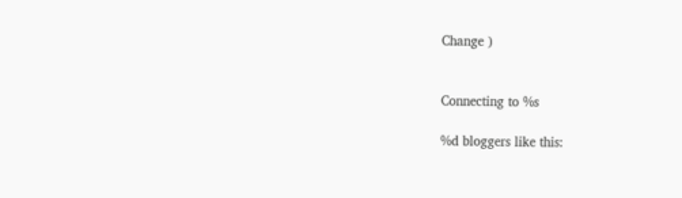Change )


Connecting to %s

%d bloggers like this: